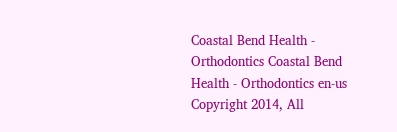Coastal Bend Health - Orthodontics Coastal Bend Health - Orthodontics en-us Copyright 2014, All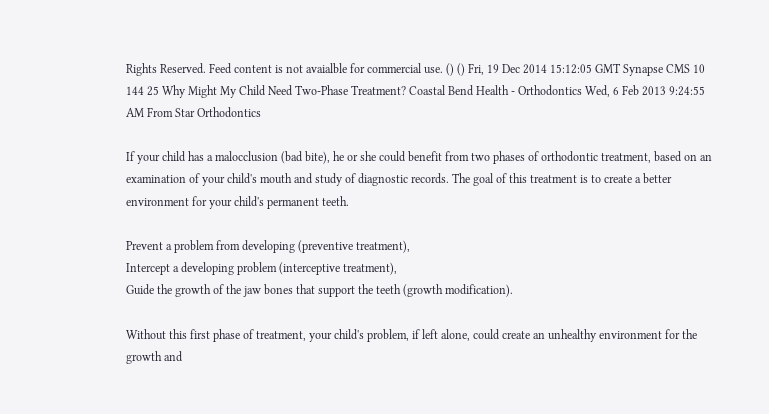Rights Reserved. Feed content is not avaialble for commercial use. () () Fri, 19 Dec 2014 15:12:05 GMT Synapse CMS 10 144 25 Why Might My Child Need Two-Phase Treatment? Coastal Bend Health - Orthodontics Wed, 6 Feb 2013 9:24:55 AM From Star Orthodontics

If your child has a malocclusion (bad bite), he or she could benefit from two phases of orthodontic treatment, based on an examination of your child's mouth and study of diagnostic records. The goal of this treatment is to create a better environment for your child's permanent teeth.

Prevent a problem from developing (preventive treatment),
Intercept a developing problem (interceptive treatment),
Guide the growth of the jaw bones that support the teeth (growth modification).

Without this first phase of treatment, your child's problem, if left alone, could create an unhealthy environment for the growth and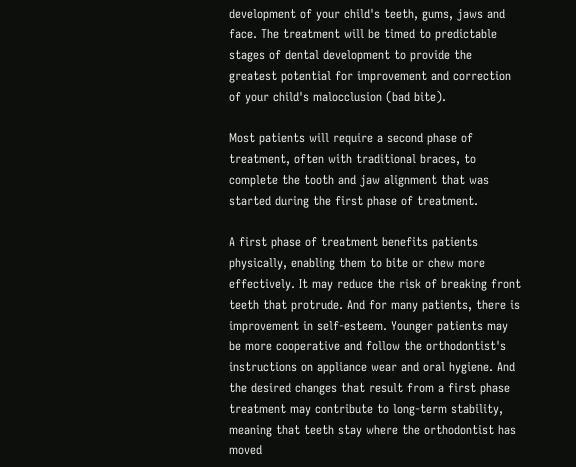development of your child's teeth, gums, jaws and face. The treatment will be timed to predictable stages of dental development to provide the greatest potential for improvement and correction of your child's malocclusion (bad bite).

Most patients will require a second phase of treatment, often with traditional braces, to complete the tooth and jaw alignment that was started during the first phase of treatment.

A first phase of treatment benefits patients physically, enabling them to bite or chew more effectively. It may reduce the risk of breaking front teeth that protrude. And for many patients, there is improvement in self-esteem. Younger patients may be more cooperative and follow the orthodontist's instructions on appliance wear and oral hygiene. And the desired changes that result from a first phase treatment may contribute to long-term stability, meaning that teeth stay where the orthodontist has moved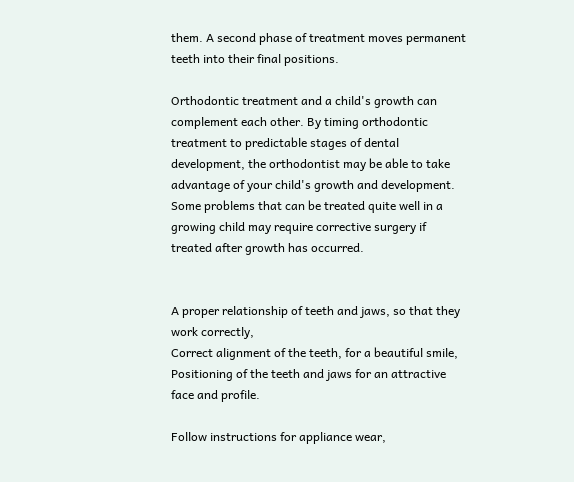them. A second phase of treatment moves permanent teeth into their final positions.

Orthodontic treatment and a child's growth can complement each other. By timing orthodontic treatment to predictable stages of dental development, the orthodontist may be able to take advantage of your child's growth and development. Some problems that can be treated quite well in a growing child may require corrective surgery if treated after growth has occurred.


A proper relationship of teeth and jaws, so that they work correctly,
Correct alignment of the teeth, for a beautiful smile,
Positioning of the teeth and jaws for an attractive face and profile.

Follow instructions for appliance wear,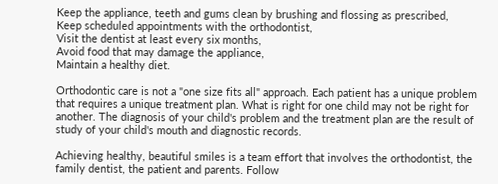Keep the appliance, teeth and gums clean by brushing and flossing as prescribed,
Keep scheduled appointments with the orthodontist,
Visit the dentist at least every six months,
Avoid food that may damage the appliance,
Maintain a healthy diet.

Orthodontic care is not a "one size fits all" approach. Each patient has a unique problem that requires a unique treatment plan. What is right for one child may not be right for another. The diagnosis of your child's problem and the treatment plan are the result of study of your child's mouth and diagnostic records.

Achieving healthy, beautiful smiles is a team effort that involves the orthodontist, the family dentist, the patient and parents. Follow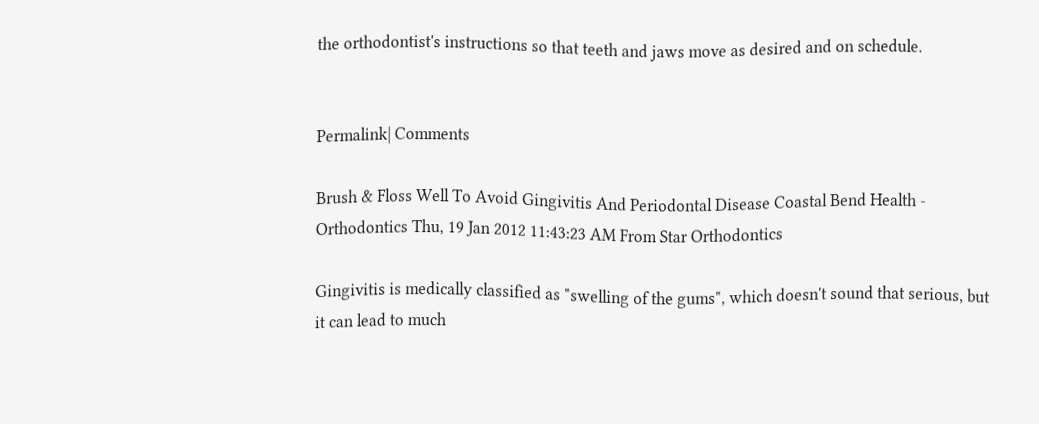the orthodontist's instructions so that teeth and jaws move as desired and on schedule.


Permalink| Comments

Brush & Floss Well To Avoid Gingivitis And Periodontal Disease Coastal Bend Health - Orthodontics Thu, 19 Jan 2012 11:43:23 AM From Star Orthodontics

Gingivitis is medically classified as "swelling of the gums", which doesn't sound that serious, but it can lead to much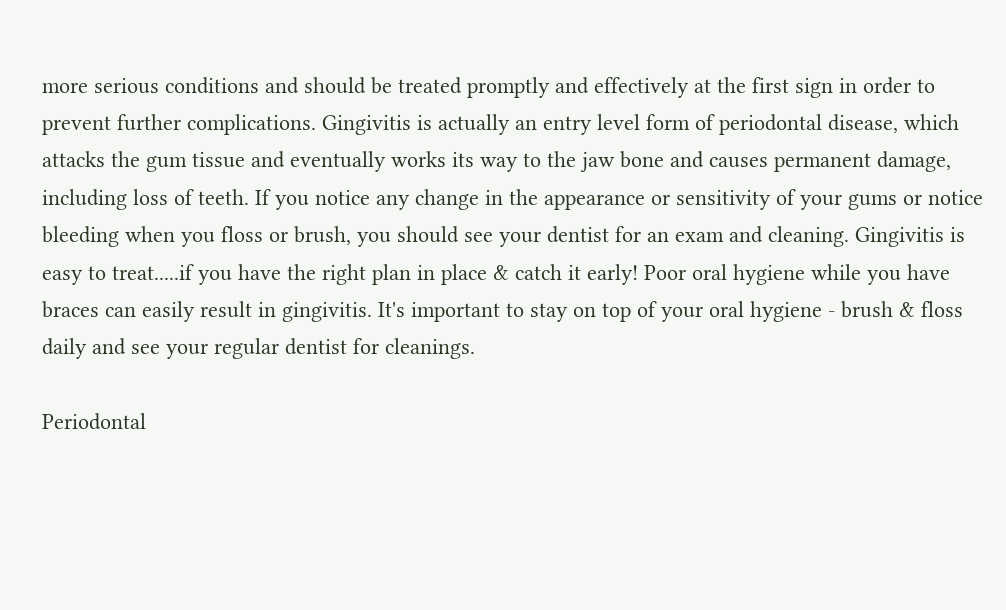more serious conditions and should be treated promptly and effectively at the first sign in order to prevent further complications. Gingivitis is actually an entry level form of periodontal disease, which attacks the gum tissue and eventually works its way to the jaw bone and causes permanent damage, including loss of teeth. If you notice any change in the appearance or sensitivity of your gums or notice bleeding when you floss or brush, you should see your dentist for an exam and cleaning. Gingivitis is easy to treat.....if you have the right plan in place & catch it early! Poor oral hygiene while you have braces can easily result in gingivitis. It's important to stay on top of your oral hygiene - brush & floss daily and see your regular dentist for cleanings.

Periodontal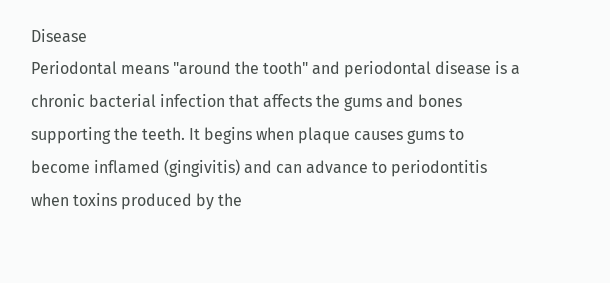Disease
Periodontal means "around the tooth" and periodontal disease is a chronic bacterial infection that affects the gums and bones supporting the teeth. It begins when plaque causes gums to become inflamed (gingivitis) and can advance to periodontitis when toxins produced by the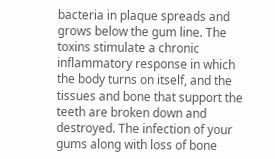bacteria in plaque spreads and grows below the gum line. The toxins stimulate a chronic inflammatory response in which the body turns on itself, and the tissues and bone that support the teeth are broken down and destroyed. The infection of your gums along with loss of bone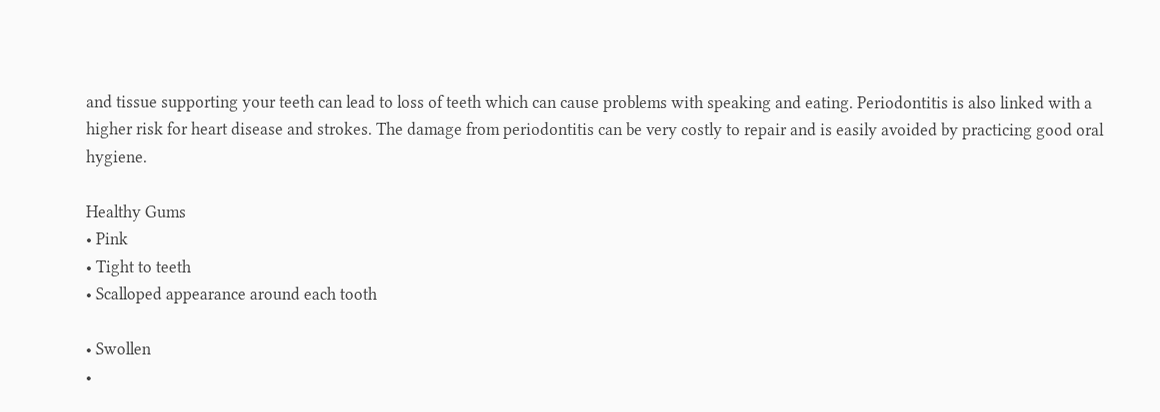and tissue supporting your teeth can lead to loss of teeth which can cause problems with speaking and eating. Periodontitis is also linked with a higher risk for heart disease and strokes. The damage from periodontitis can be very costly to repair and is easily avoided by practicing good oral hygiene.

Healthy Gums
• Pink
• Tight to teeth
• Scalloped appearance around each tooth

• Swollen
•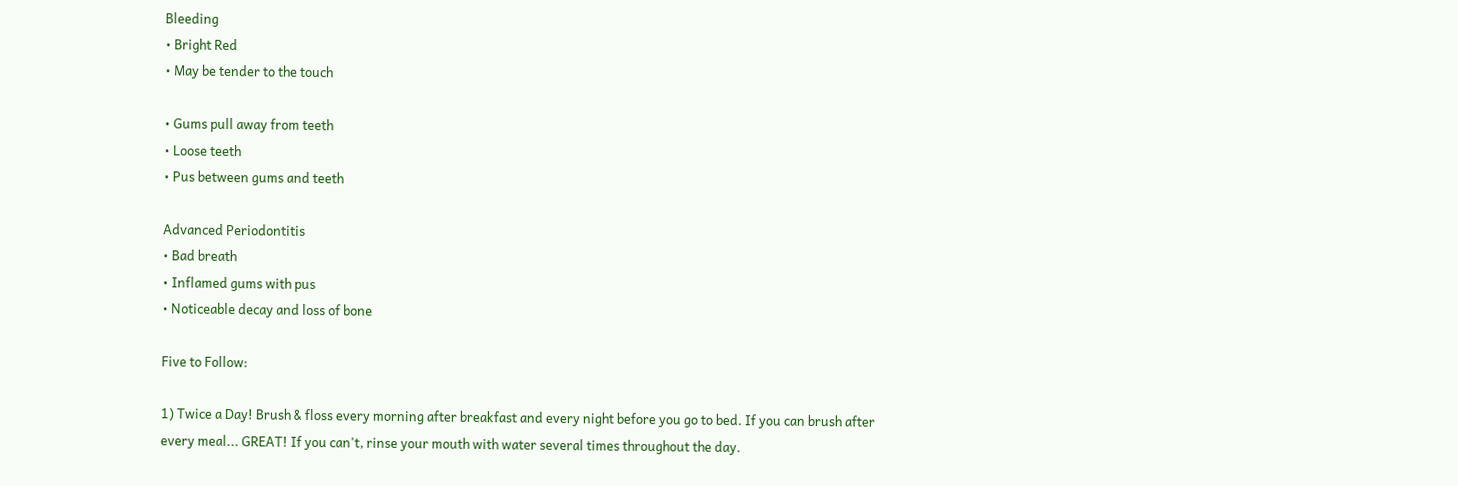Bleeding
• Bright Red
• May be tender to the touch

• Gums pull away from teeth
• Loose teeth
• Pus between gums and teeth

Advanced Periodontitis
• Bad breath
• Inflamed gums with pus
• Noticeable decay and loss of bone

Five to Follow:

1) Twice a Day! Brush & floss every morning after breakfast and every night before you go to bed. If you can brush after every meal... GREAT! If you can't, rinse your mouth with water several times throughout the day.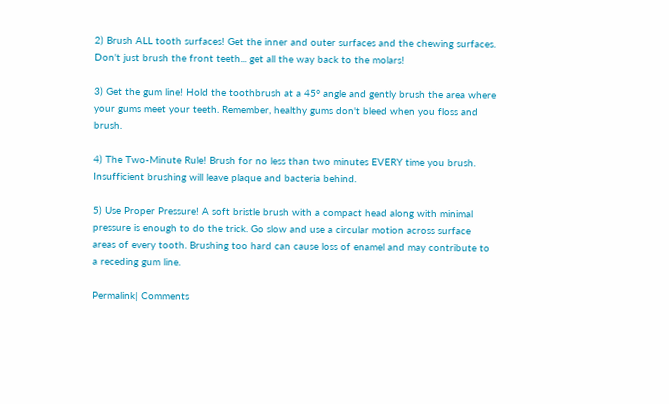2) Brush ALL tooth surfaces! Get the inner and outer surfaces and the chewing surfaces. Don't just brush the front teeth... get all the way back to the molars!

3) Get the gum line! Hold the toothbrush at a 45° angle and gently brush the area where your gums meet your teeth. Remember, healthy gums don't bleed when you floss and brush.

4) The Two-Minute Rule! Brush for no less than two minutes EVERY time you brush. Insufficient brushing will leave plaque and bacteria behind.

5) Use Proper Pressure! A soft bristle brush with a compact head along with minimal pressure is enough to do the trick. Go slow and use a circular motion across surface areas of every tooth. Brushing too hard can cause loss of enamel and may contribute to a receding gum line.

Permalink| Comments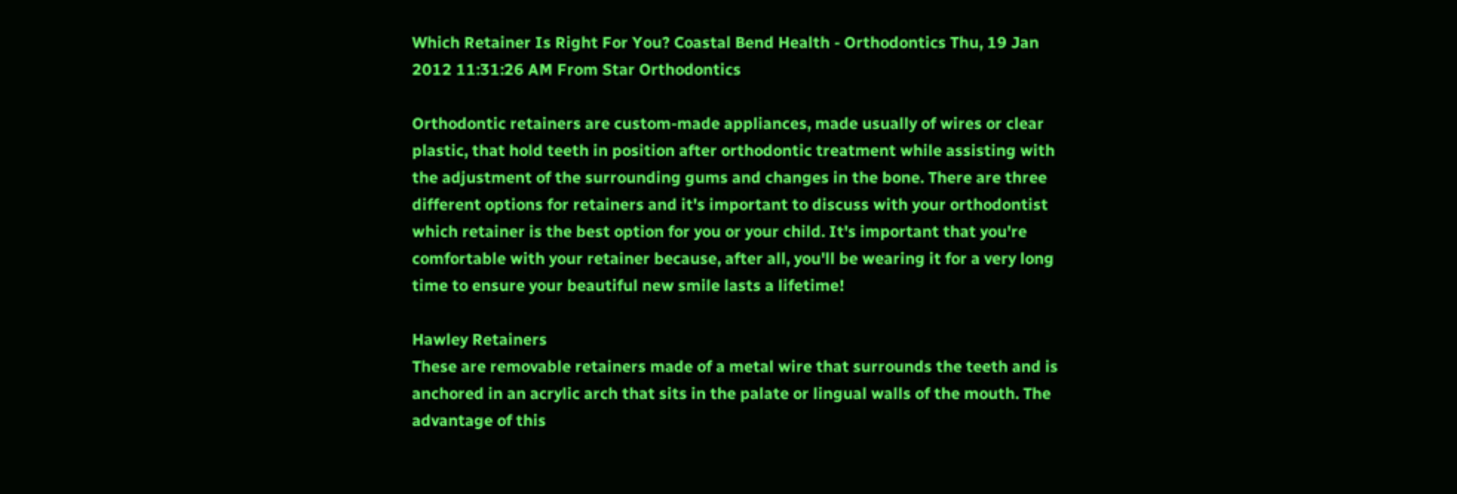Which Retainer Is Right For You? Coastal Bend Health - Orthodontics Thu, 19 Jan 2012 11:31:26 AM From Star Orthodontics

Orthodontic retainers are custom-made appliances, made usually of wires or clear plastic, that hold teeth in position after orthodontic treatment while assisting with the adjustment of the surrounding gums and changes in the bone. There are three different options for retainers and it's important to discuss with your orthodontist which retainer is the best option for you or your child. It's important that you're comfortable with your retainer because, after all, you'll be wearing it for a very long time to ensure your beautiful new smile lasts a lifetime!

Hawley Retainers
These are removable retainers made of a metal wire that surrounds the teeth and is anchored in an acrylic arch that sits in the palate or lingual walls of the mouth. The advantage of this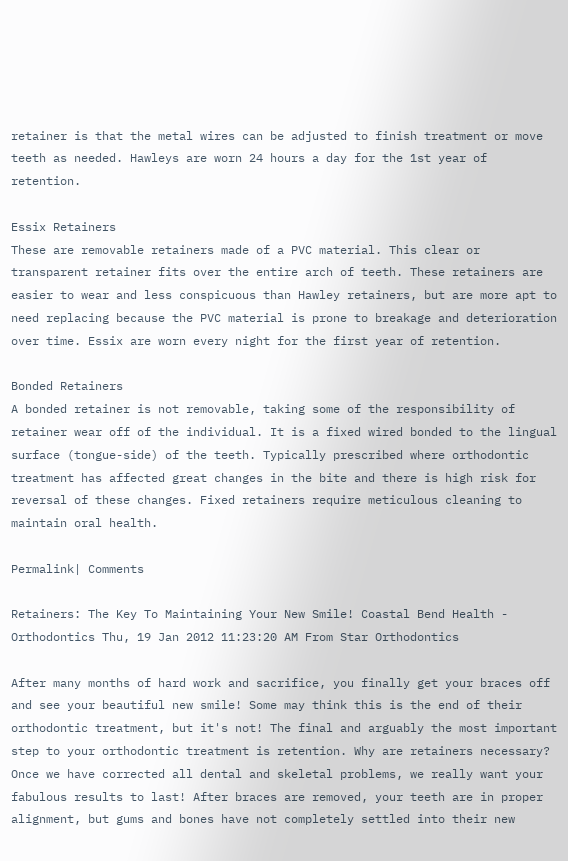retainer is that the metal wires can be adjusted to finish treatment or move teeth as needed. Hawleys are worn 24 hours a day for the 1st year of retention.

Essix Retainers
These are removable retainers made of a PVC material. This clear or transparent retainer fits over the entire arch of teeth. These retainers are easier to wear and less conspicuous than Hawley retainers, but are more apt to need replacing because the PVC material is prone to breakage and deterioration over time. Essix are worn every night for the first year of retention.

Bonded Retainers
A bonded retainer is not removable, taking some of the responsibility of retainer wear off of the individual. It is a fixed wired bonded to the lingual surface (tongue-side) of the teeth. Typically prescribed where orthodontic treatment has affected great changes in the bite and there is high risk for reversal of these changes. Fixed retainers require meticulous cleaning to maintain oral health.

Permalink| Comments

Retainers: The Key To Maintaining Your New Smile! Coastal Bend Health - Orthodontics Thu, 19 Jan 2012 11:23:20 AM From Star Orthodontics

After many months of hard work and sacrifice, you finally get your braces off and see your beautiful new smile! Some may think this is the end of their orthodontic treatment, but it's not! The final and arguably the most important step to your orthodontic treatment is retention. Why are retainers necessary? Once we have corrected all dental and skeletal problems, we really want your fabulous results to last! After braces are removed, your teeth are in proper alignment, but gums and bones have not completely settled into their new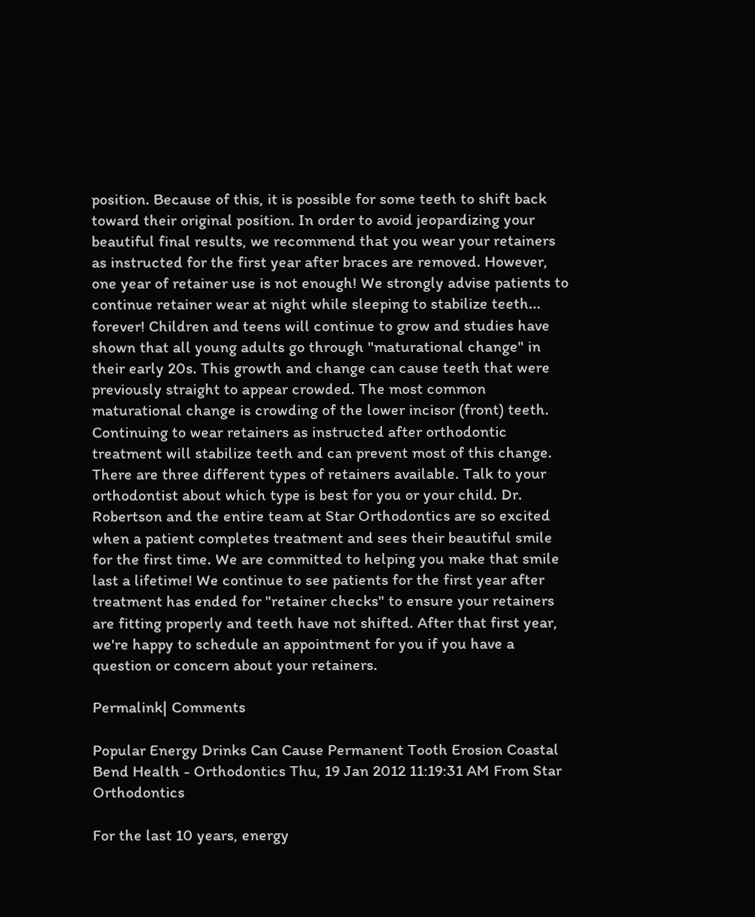position. Because of this, it is possible for some teeth to shift back toward their original position. In order to avoid jeopardizing your beautiful final results, we recommend that you wear your retainers as instructed for the first year after braces are removed. However, one year of retainer use is not enough! We strongly advise patients to continue retainer wear at night while sleeping to stabilize teeth... forever! Children and teens will continue to grow and studies have shown that all young adults go through "maturational change" in their early 20s. This growth and change can cause teeth that were previously straight to appear crowded. The most common maturational change is crowding of the lower incisor (front) teeth. Continuing to wear retainers as instructed after orthodontic treatment will stabilize teeth and can prevent most of this change. There are three different types of retainers available. Talk to your orthodontist about which type is best for you or your child. Dr. Robertson and the entire team at Star Orthodontics are so excited when a patient completes treatment and sees their beautiful smile for the first time. We are committed to helping you make that smile last a lifetime! We continue to see patients for the first year after treatment has ended for "retainer checks" to ensure your retainers are fitting properly and teeth have not shifted. After that first year, we're happy to schedule an appointment for you if you have a question or concern about your retainers.

Permalink| Comments

Popular Energy Drinks Can Cause Permanent Tooth Erosion Coastal Bend Health - Orthodontics Thu, 19 Jan 2012 11:19:31 AM From Star Orthodontics

For the last 10 years, energy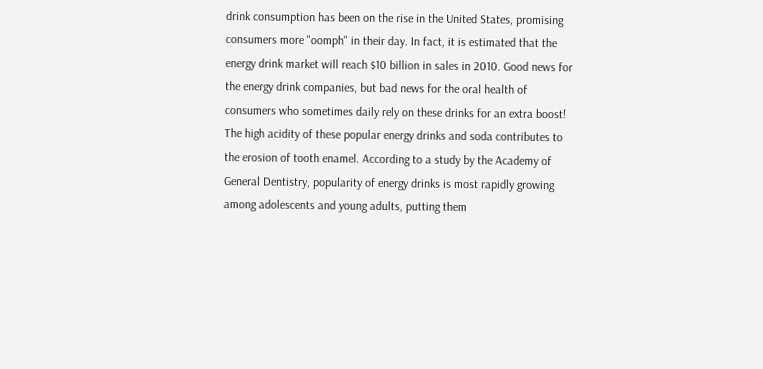drink consumption has been on the rise in the United States, promising consumers more "oomph" in their day. In fact, it is estimated that the energy drink market will reach $10 billion in sales in 2010. Good news for the energy drink companies, but bad news for the oral health of consumers who sometimes daily rely on these drinks for an extra boost! The high acidity of these popular energy drinks and soda contributes to the erosion of tooth enamel. According to a study by the Academy of General Dentistry, popularity of energy drinks is most rapidly growing among adolescents and young adults, putting them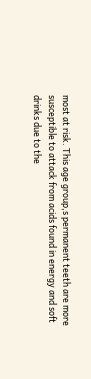most at risk. This age group,s permanent teeth are more susceptible to attack from acids found in energy and soft drinks due to the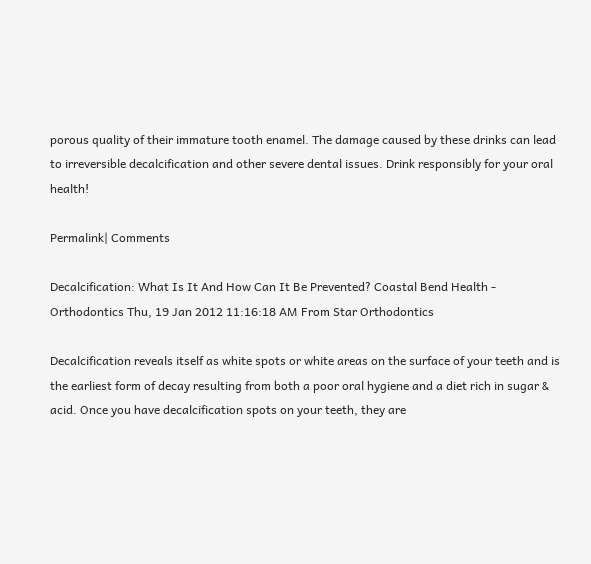porous quality of their immature tooth enamel. The damage caused by these drinks can lead to irreversible decalcification and other severe dental issues. Drink responsibly for your oral health!

Permalink| Comments

Decalcification: What Is It And How Can It Be Prevented? Coastal Bend Health - Orthodontics Thu, 19 Jan 2012 11:16:18 AM From Star Orthodontics

Decalcification reveals itself as white spots or white areas on the surface of your teeth and is the earliest form of decay resulting from both a poor oral hygiene and a diet rich in sugar & acid. Once you have decalcification spots on your teeth, they are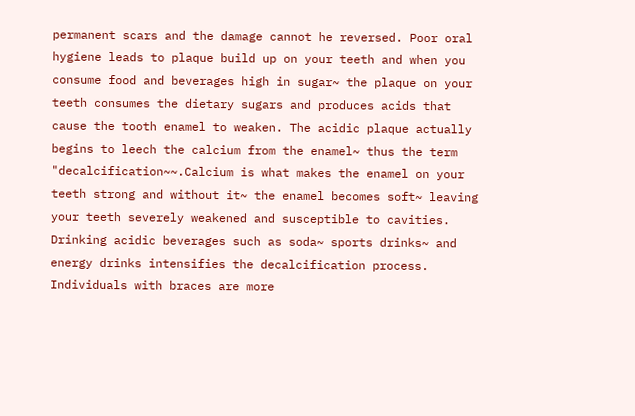permanent scars and the damage cannot he reversed. Poor oral hygiene leads to plaque build up on your teeth and when you consume food and beverages high in sugar~ the plaque on your teeth consumes the dietary sugars and produces acids that cause the tooth enamel to weaken. The acidic plaque actually begins to leech the calcium from the enamel~ thus the term "decalcification~~.Calcium is what makes the enamel on your teeth strong and without it~ the enamel becomes soft~ leaving your teeth severely weakened and susceptible to cavities. Drinking acidic beverages such as soda~ sports drinks~ and energy drinks intensifies the decalcification process. Individuals with braces are more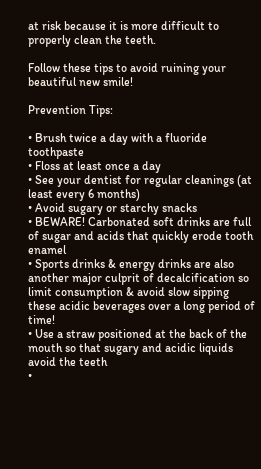at risk because it is more difficult to properly clean the teeth.

Follow these tips to avoid ruining your beautiful new smile!

Prevention Tips:

• Brush twice a day with a fluoride toothpaste
• Floss at least once a day
• See your dentist for regular cleanings (at least every 6 months)
• Avoid sugary or starchy snacks
• BEWARE! Carbonated soft drinks are full of sugar and acids that quickly erode tooth enamel
• Sports drinks & energy drinks are also another major culprit of decalcification so limit consumption & avoid slow sipping these acidic beverages over a long period of time!
• Use a straw positioned at the back of the mouth so that sugary and acidic liquids avoid the teeth
•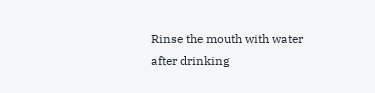Rinse the mouth with water after drinking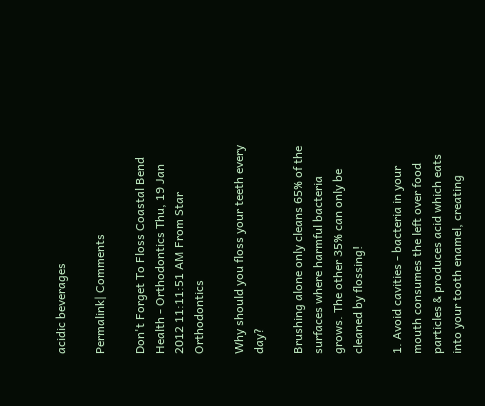acidic beverages

Permalink| Comments

Don't Forget To Floss Coastal Bend Health - Orthodontics Thu, 19 Jan 2012 11:11:51 AM From Star Orthodontics

Why should you floss your teeth every day?

Brushing alone only cleans 65% of the surfaces where harmful bacteria grows. The other 35% can only be cleaned by flossing!

1. Avoid cavities - bacteria in your mouth consumes the left over food particles & produces acid which eats into your tooth enamel, creating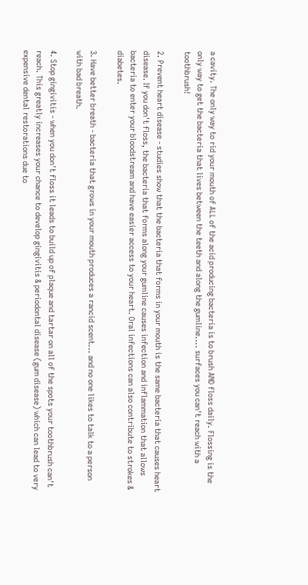a cavity. The only way to rid your mouth of ALL of the acid producing bacteria is to brush AND floss daily. Flossing is the only way to get the bacteria that lives between the teeth and along the gumline.... surfaces you can't reach with a toothbrush!

2. Prevent heart disease - studies show that the bacteria that forms in your mouth is the same bacteria that causes heart disease. If you don't floss, the bacteria that forms along your gumline causes infection and inflammation that allows bacteria to enter your bloodstream and have easier access to your heart. Oral infections can also contribute to strokes & diabetes.

3. Have better breath - bacteria that grows in your mouth produces a rancid scent... and no one likes to talk to a person with bad breath.

4. Stop gingivitis - when you don't floss it leads to build up of plaque and tartar on all of the spots your toothbrush can't reach. This greatly increases your chance to develop gingivitis & periodontal disease (gum disease) which can lead to very expensive dental restorations due to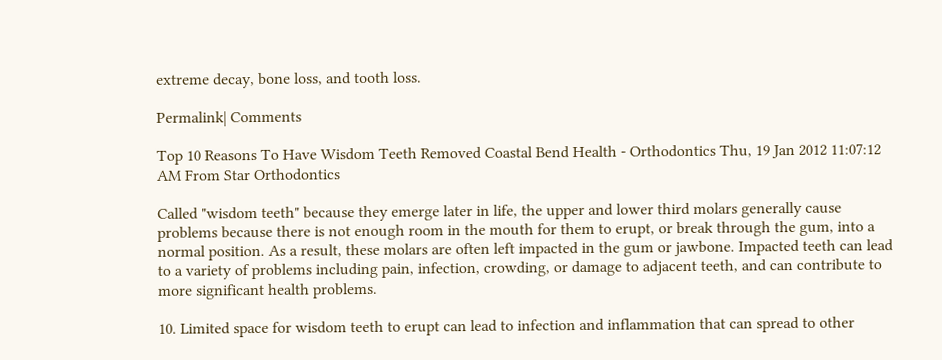extreme decay, bone loss, and tooth loss.

Permalink| Comments

Top 10 Reasons To Have Wisdom Teeth Removed Coastal Bend Health - Orthodontics Thu, 19 Jan 2012 11:07:12 AM From Star Orthodontics

Called "wisdom teeth" because they emerge later in life, the upper and lower third molars generally cause problems because there is not enough room in the mouth for them to erupt, or break through the gum, into a normal position. As a result, these molars are often left impacted in the gum or jawbone. Impacted teeth can lead to a variety of problems including pain, infection, crowding, or damage to adjacent teeth, and can contribute to more significant health problems.

10. Limited space for wisdom teeth to erupt can lead to infection and inflammation that can spread to other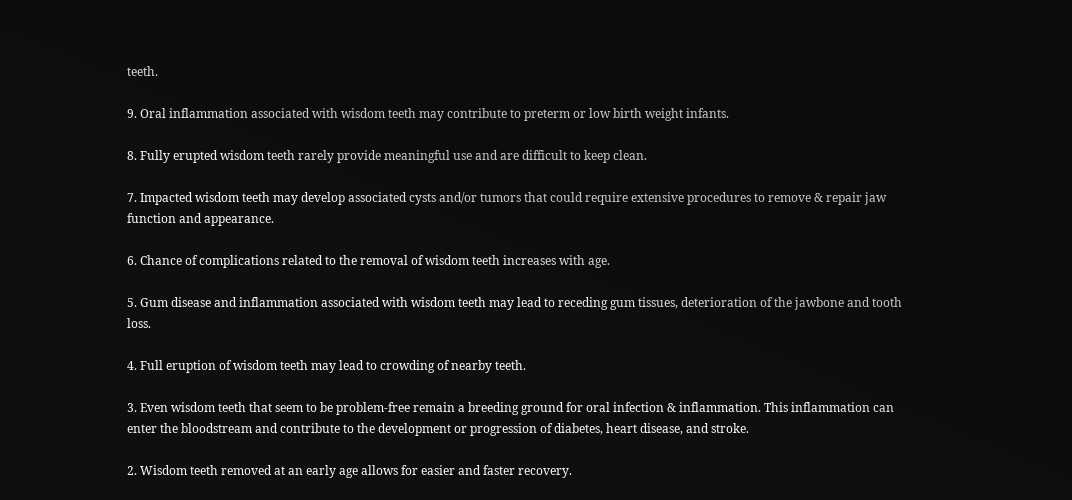teeth.

9. Oral inflammation associated with wisdom teeth may contribute to preterm or low birth weight infants.

8. Fully erupted wisdom teeth rarely provide meaningful use and are difficult to keep clean.

7. Impacted wisdom teeth may develop associated cysts and/or tumors that could require extensive procedures to remove & repair jaw function and appearance.

6. Chance of complications related to the removal of wisdom teeth increases with age.

5. Gum disease and inflammation associated with wisdom teeth may lead to receding gum tissues, deterioration of the jawbone and tooth loss.

4. Full eruption of wisdom teeth may lead to crowding of nearby teeth.

3. Even wisdom teeth that seem to be problem-free remain a breeding ground for oral infection & inflammation. This inflammation can enter the bloodstream and contribute to the development or progression of diabetes, heart disease, and stroke.

2. Wisdom teeth removed at an early age allows for easier and faster recovery.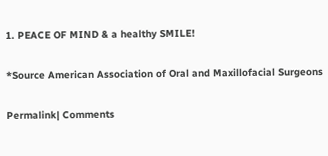1. PEACE OF MIND & a healthy SMILE!

*Source American Association of Oral and Maxillofacial Surgeons

Permalink| Comments